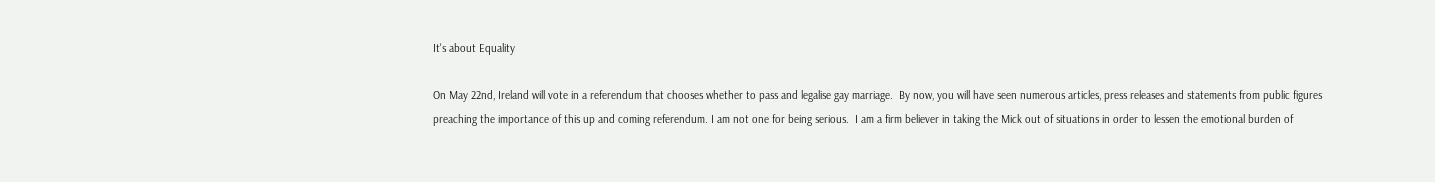It's about Equality

On May 22nd, Ireland will vote in a referendum that chooses whether to pass and legalise gay marriage.  By now, you will have seen numerous articles, press releases and statements from public figures preaching the importance of this up and coming referendum. I am not one for being serious.  I am a firm believer in taking the Mick out of situations in order to lessen the emotional burden of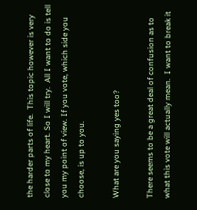the harder parts of life.  This topic however is very close to my heart. So I will try.  All I want to do is tell you my point of view. If you vote, which side you choose, is up to you.

What are you saying yes too?

There seems to be a great deal of confusion as to what this vote will actually mean.  I want to break it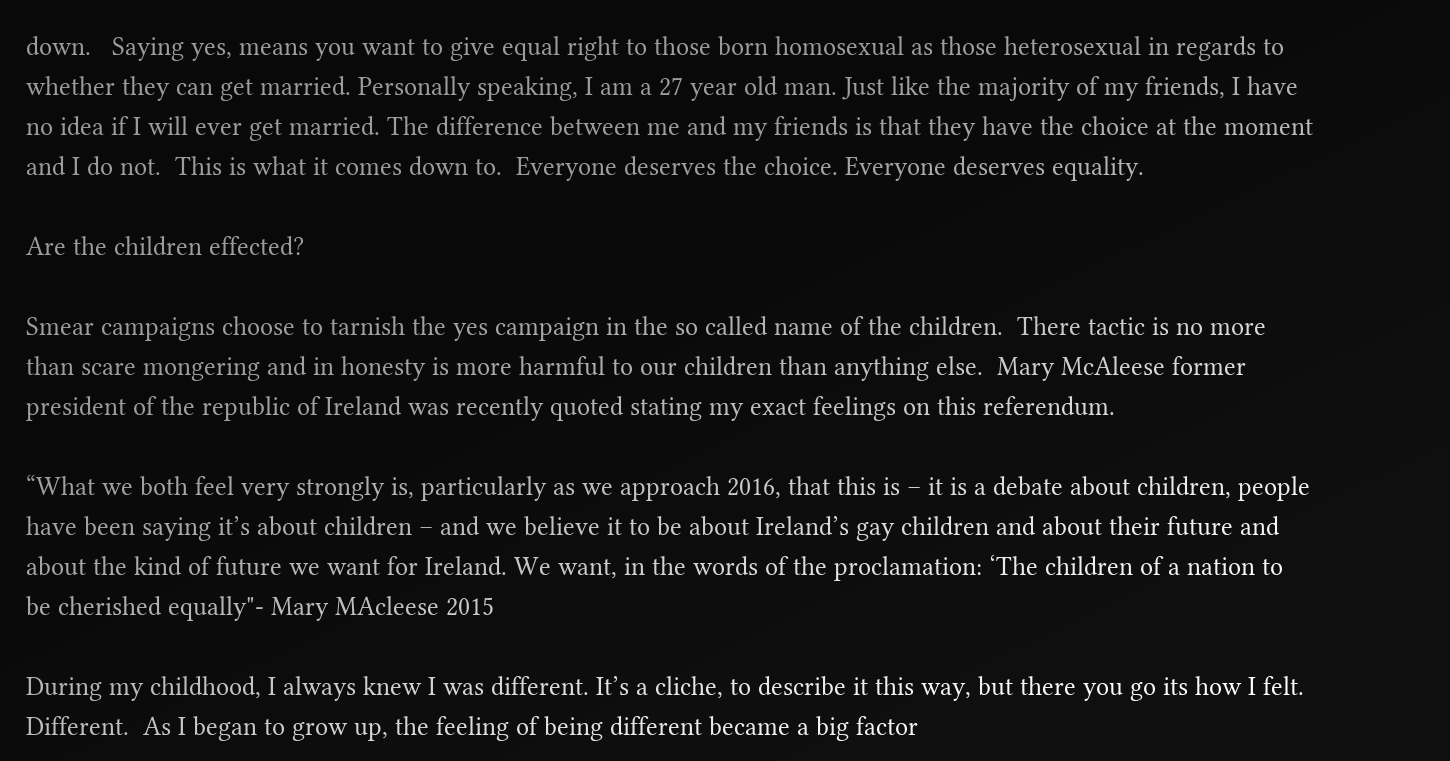down.   Saying yes, means you want to give equal right to those born homosexual as those heterosexual in regards to whether they can get married. Personally speaking, I am a 27 year old man. Just like the majority of my friends, I have no idea if I will ever get married. The difference between me and my friends is that they have the choice at the moment and I do not.  This is what it comes down to.  Everyone deserves the choice. Everyone deserves equality.

Are the children effected?

Smear campaigns choose to tarnish the yes campaign in the so called name of the children.  There tactic is no more than scare mongering and in honesty is more harmful to our children than anything else.  Mary McAleese former president of the republic of Ireland was recently quoted stating my exact feelings on this referendum.

“What we both feel very strongly is, particularly as we approach 2016, that this is – it is a debate about children, people have been saying it’s about children – and we believe it to be about Ireland’s gay children and about their future and about the kind of future we want for Ireland. We want, in the words of the proclamation: ‘The children of a nation to be cherished equally"- Mary MAcleese 2015

During my childhood, I always knew I was different. It’s a cliche, to describe it this way, but there you go its how I felt. Different.  As I began to grow up, the feeling of being different became a big factor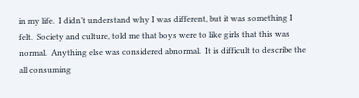in my life.  I didn’t understand why I was different, but it was something I felt.  Society and culture, told me that boys were to like girls that this was normal.  Anything else was considered abnormal.  It is difficult to describe the all consuming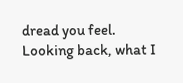dread you feel. Looking back, what I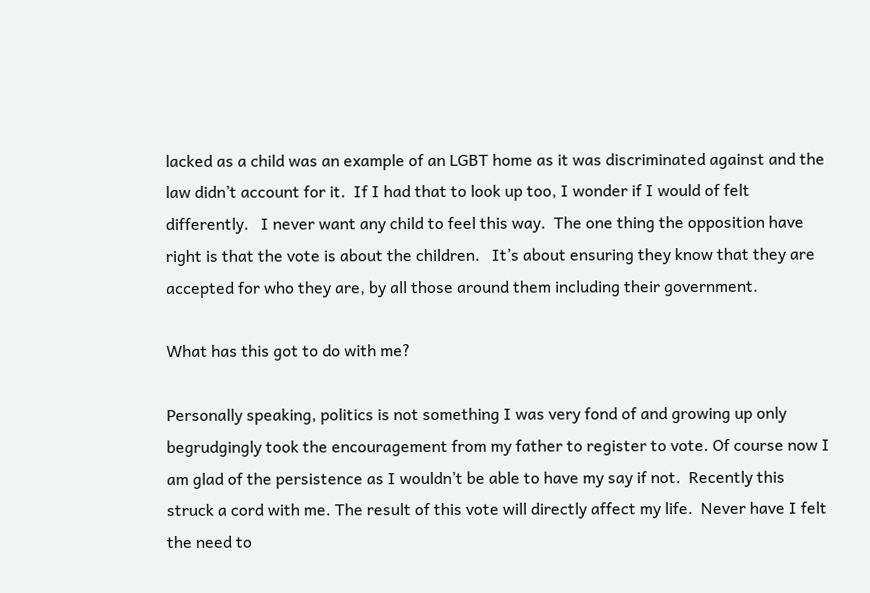lacked as a child was an example of an LGBT home as it was discriminated against and the law didn’t account for it.  If I had that to look up too, I wonder if I would of felt differently.   I never want any child to feel this way.  The one thing the opposition have right is that the vote is about the children.   It’s about ensuring they know that they are accepted for who they are, by all those around them including their government.

What has this got to do with me?

Personally speaking, politics is not something I was very fond of and growing up only begrudgingly took the encouragement from my father to register to vote. Of course now I am glad of the persistence as I wouldn’t be able to have my say if not.  Recently this struck a cord with me. The result of this vote will directly affect my life.  Never have I felt the need to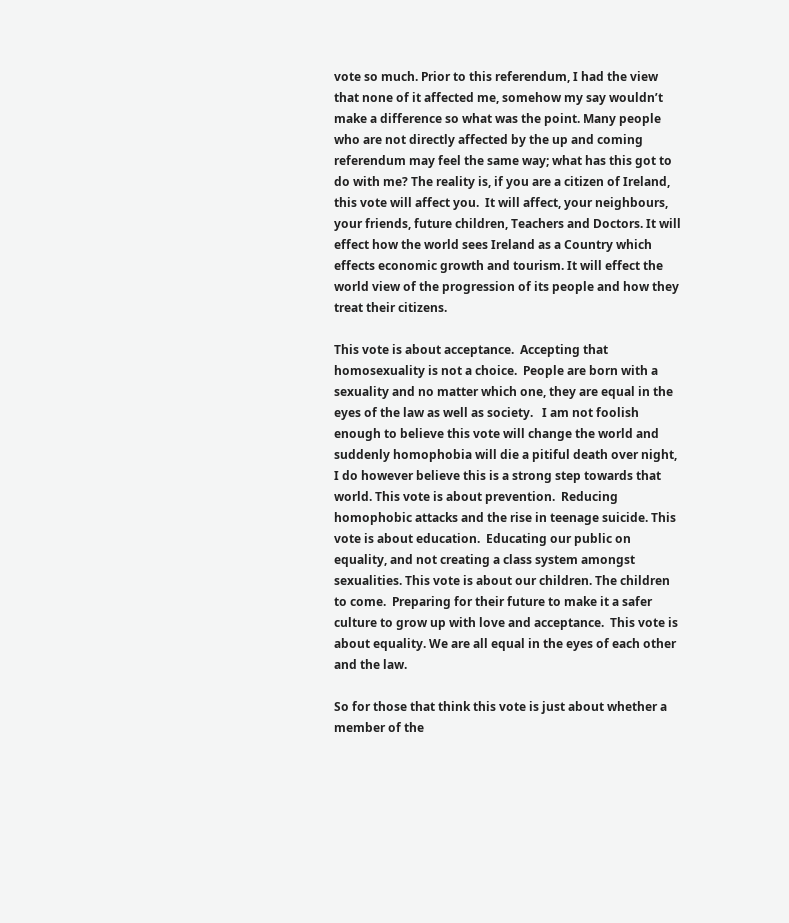vote so much. Prior to this referendum, I had the view that none of it affected me, somehow my say wouldn’t make a difference so what was the point. Many people who are not directly affected by the up and coming referendum may feel the same way; what has this got to do with me? The reality is, if you are a citizen of Ireland, this vote will affect you.  It will affect, your neighbours, your friends, future children, Teachers and Doctors. It will effect how the world sees Ireland as a Country which effects economic growth and tourism. It will effect the world view of the progression of its people and how they treat their citizens.

This vote is about acceptance.  Accepting that homosexuality is not a choice.  People are born with a sexuality and no matter which one, they are equal in the eyes of the law as well as society.   I am not foolish enough to believe this vote will change the world and suddenly homophobia will die a pitiful death over night, I do however believe this is a strong step towards that world. This vote is about prevention.  Reducing homophobic attacks and the rise in teenage suicide. This vote is about education.  Educating our public on equality, and not creating a class system amongst sexualities. This vote is about our children. The children to come.  Preparing for their future to make it a safer culture to grow up with love and acceptance.  This vote is about equality. We are all equal in the eyes of each other and the law.

So for those that think this vote is just about whether a member of the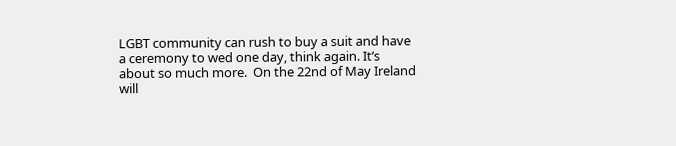LGBT community can rush to buy a suit and have a ceremony to wed one day, think again. It’s about so much more.  On the 22nd of May Ireland will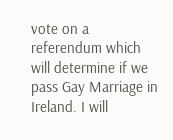vote on a referendum which will determine if we pass Gay Marriage in Ireland. I will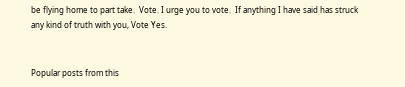be flying home to part take.  Vote. I urge you to vote.  If anything I have said has struck any kind of truth with you, Vote Yes.


Popular posts from this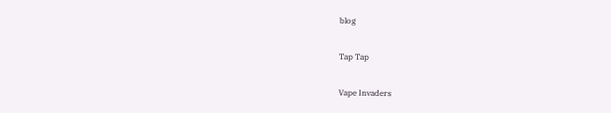blog

Tap Tap

Vape Invaders